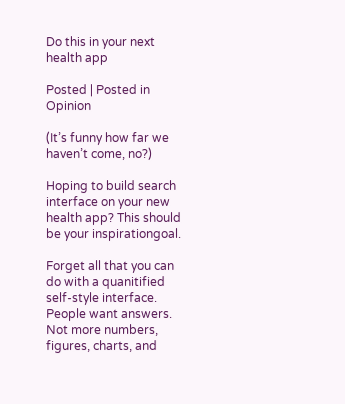Do this in your next health app

Posted | Posted in Opinion

(It’s funny how far we haven’t come, no?)

Hoping to build search interface on your new health app? This should be your inspirationgoal.

Forget all that you can do with a quanitified self-style interface. People want answers. Not more numbers, figures, charts, and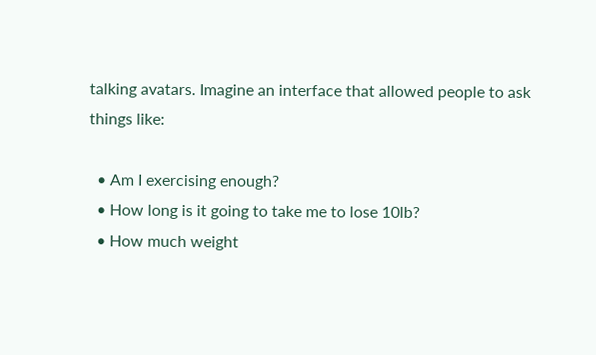talking avatars. Imagine an interface that allowed people to ask things like:

  • Am I exercising enough?
  • How long is it going to take me to lose 10lb?
  • How much weight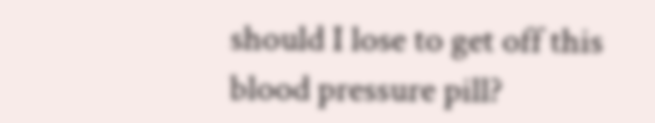should I lose to get off this blood pressure pill?